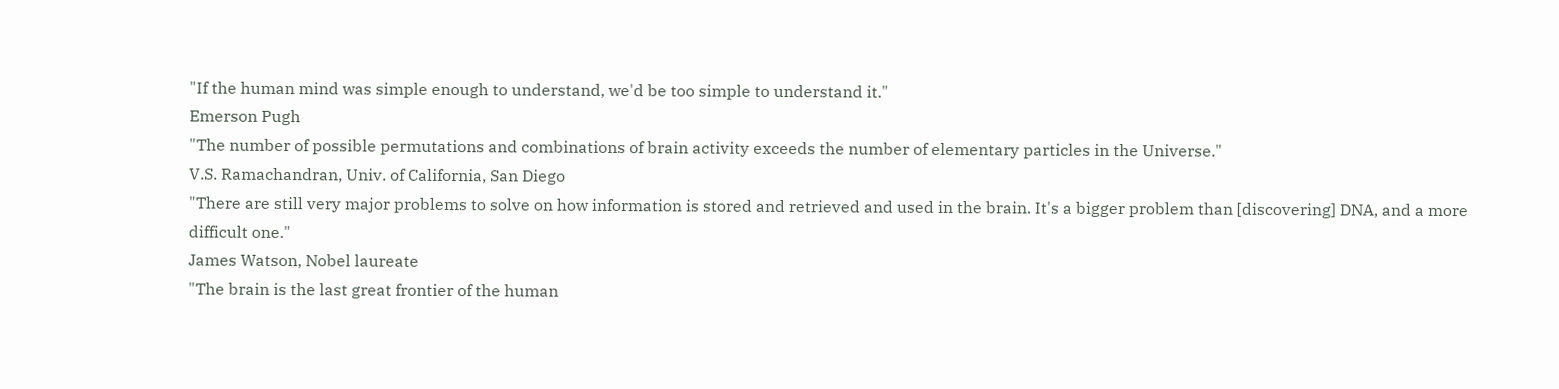"If the human mind was simple enough to understand, we'd be too simple to understand it."
Emerson Pugh
"The number of possible permutations and combinations of brain activity exceeds the number of elementary particles in the Universe."
V.S. Ramachandran, Univ. of California, San Diego
"There are still very major problems to solve on how information is stored and retrieved and used in the brain. It's a bigger problem than [discovering] DNA, and a more difficult one."
James Watson, Nobel laureate
"The brain is the last great frontier of the human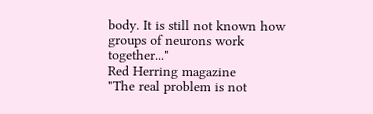body. It is still not known how groups of neurons work together..."
Red Herring magazine
"The real problem is not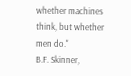whether machines think, but whether men do."
B.F. Skinner,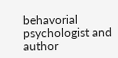behavorial psychologist and author